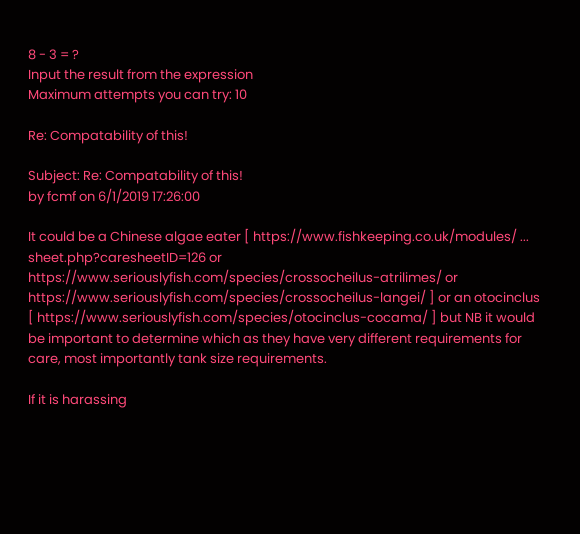8 - 3 = ?
Input the result from the expression
Maximum attempts you can try: 10

Re: Compatability of this!

Subject: Re: Compatability of this!
by fcmf on 6/1/2019 17:26:00

It could be a Chinese algae eater [ https://www.fishkeeping.co.uk/modules/ ... sheet.php?caresheetID=126 or https://www.seriouslyfish.com/species/crossocheilus-atrilimes/ or https://www.seriouslyfish.com/species/crossocheilus-langei/ ] or an otocinclus [ https://www.seriouslyfish.com/species/otocinclus-cocama/ ] but NB it would be important to determine which as they have very different requirements for care, most importantly tank size requirements.

If it is harassing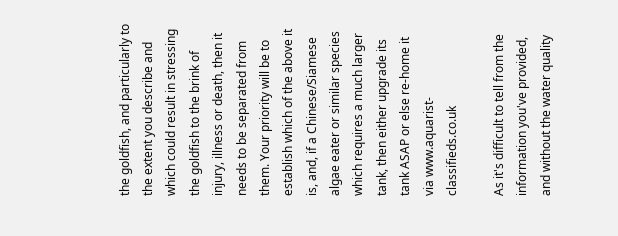the goldfish, and particularly to the extent you describe and which could result in stressing the goldfish to the brink of injury, illness or death, then it needs to be separated from them. Your priority will be to establish which of the above it is, and, if a Chinese/Siamese algae eater or similar species which requires a much larger tank, then either upgrade its tank ASAP or else re-home it via www.aquarist-classifieds.co.uk

As it's difficult to tell from the information you've provided, and without the water quality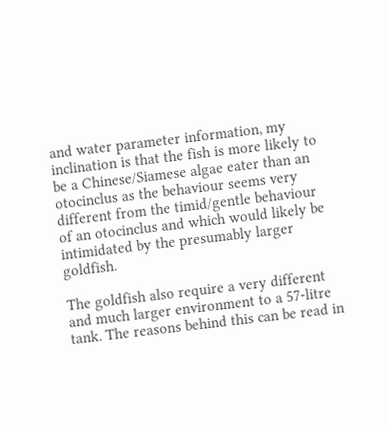and water parameter information, my inclination is that the fish is more likely to be a Chinese/Siamese algae eater than an otocinclus as the behaviour seems very different from the timid/gentle behaviour of an otocinclus and which would likely be intimidated by the presumably larger goldfish.

The goldfish also require a very different and much larger environment to a 57-litre tank. The reasons behind this can be read in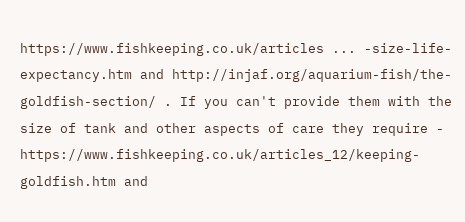https://www.fishkeeping.co.uk/articles ... -size-life-expectancy.htm and http://injaf.org/aquarium-fish/the-goldfish-section/ . If you can't provide them with the size of tank and other aspects of care they require - https://www.fishkeeping.co.uk/articles_12/keeping-goldfish.htm and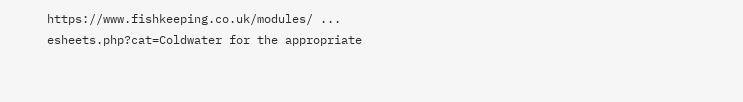https://www.fishkeeping.co.uk/modules/ ... esheets.php?cat=Coldwater for the appropriate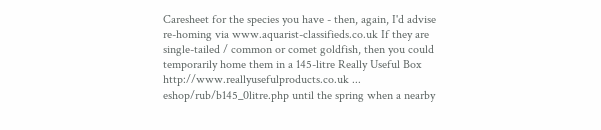Caresheet for the species you have - then, again, I'd advise re-homing via www.aquarist-classifieds.co.uk If they are single-tailed / common or comet goldfish, then you could temporarily home them in a 145-litre Really Useful Box http://www.reallyusefulproducts.co.uk ... eshop/rub/b145_0litre.php until the spring when a nearby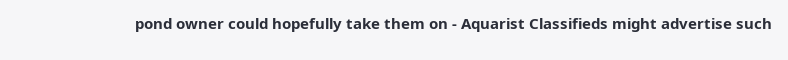pond owner could hopefully take them on - Aquarist Classifieds might advertise such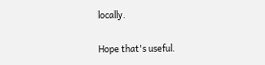locally.

Hope that's useful.